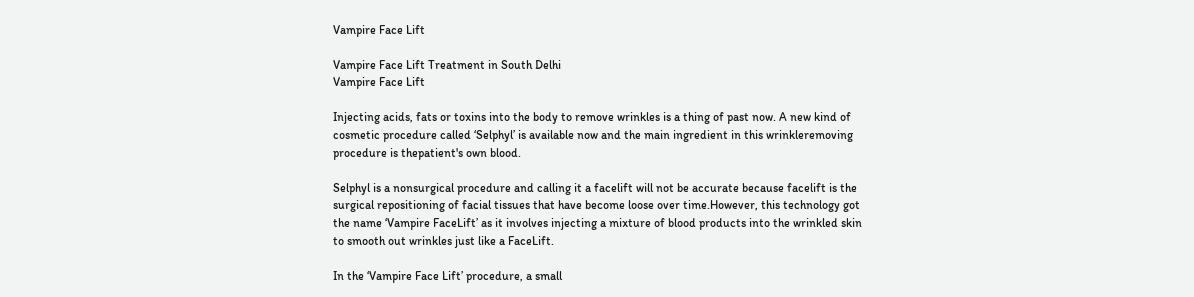Vampire Face Lift

Vampire Face Lift Treatment in South Delhi
Vampire Face Lift

Injecting acids, fats or toxins into the body to remove wrinkles is a thing of past now. A new kind of cosmetic procedure called ‘Selphyl’ is available now and the main ingredient in this wrinkleremoving procedure is thepatient's own blood.

Selphyl is a nonsurgical procedure and calling it a facelift will not be accurate because facelift is the surgical repositioning of facial tissues that have become loose over time.However, this technology got the name ‘Vampire FaceLift’ as it involves injecting a mixture of blood products into the wrinkled skin to smooth out wrinkles just like a FaceLift.

In the ‘Vampire Face Lift’ procedure, a small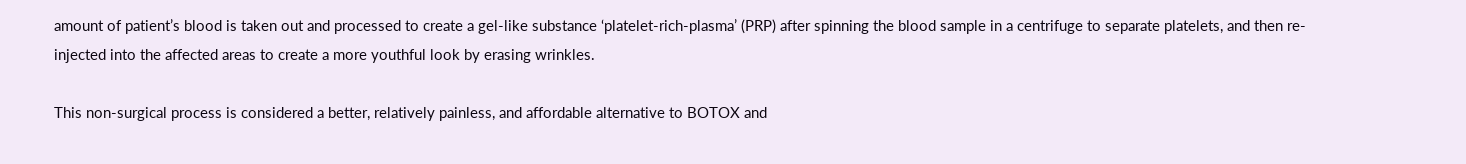amount of patient’s blood is taken out and processed to create a gel-like substance ‘platelet-rich-plasma’ (PRP) after spinning the blood sample in a centrifuge to separate platelets, and then re-injected into the affected areas to create a more youthful look by erasing wrinkles.

This non-surgical process is considered a better, relatively painless, and affordable alternative to BOTOX and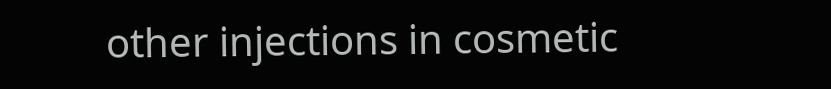other injections in cosmetic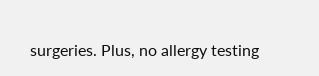surgeries. Plus, no allergy testing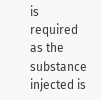is required as the substance injected is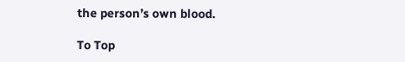the person’s own blood.

To Top